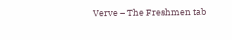Verve – The Freshmen tab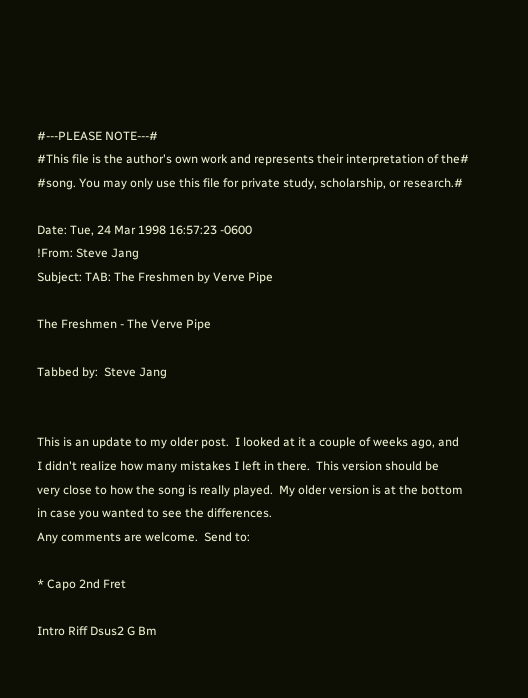#---PLEASE NOTE---#
#This file is the author's own work and represents their interpretation of the#
#song. You may only use this file for private study, scholarship, or research.#

Date: Tue, 24 Mar 1998 16:57:23 -0600
!From: Steve Jang
Subject: TAB: The Freshmen by Verve Pipe

The Freshmen - The Verve Pipe

Tabbed by:  Steve Jang


This is an update to my older post.  I looked at it a couple of weeks ago, and
I didn't realize how many mistakes I left in there.  This version should be
very close to how the song is really played.  My older version is at the bottom
in case you wanted to see the differences.
Any comments are welcome.  Send to:

* Capo 2nd Fret

Intro Riff Dsus2 G Bm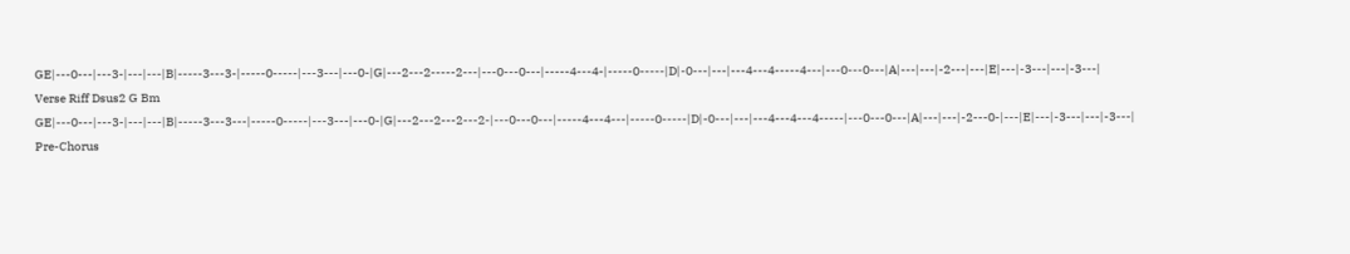GE|---0---|---3-|---|---|B|-----3---3-|-----0-----|---3---|---0-|G|---2---2-----2---|---0---0---|-----4---4-|-----0-----|D|-0---|---|---4---4-----4---|---0---0---|A|---|---|-2---|---|E|---|-3---|---|-3---|
Verse Riff Dsus2 G Bm GE|---0---|---3-|---|---|B|-----3---3---|-----0-----|---3---|---0-|G|---2---2---2---2-|---0---0---|-----4---4---|-----0-----|D|-0---|---|---4---4---4-----|---0---0---|A|---|---|-2---0-|---|E|---|-3---|---|-3---|
Pre-Chorus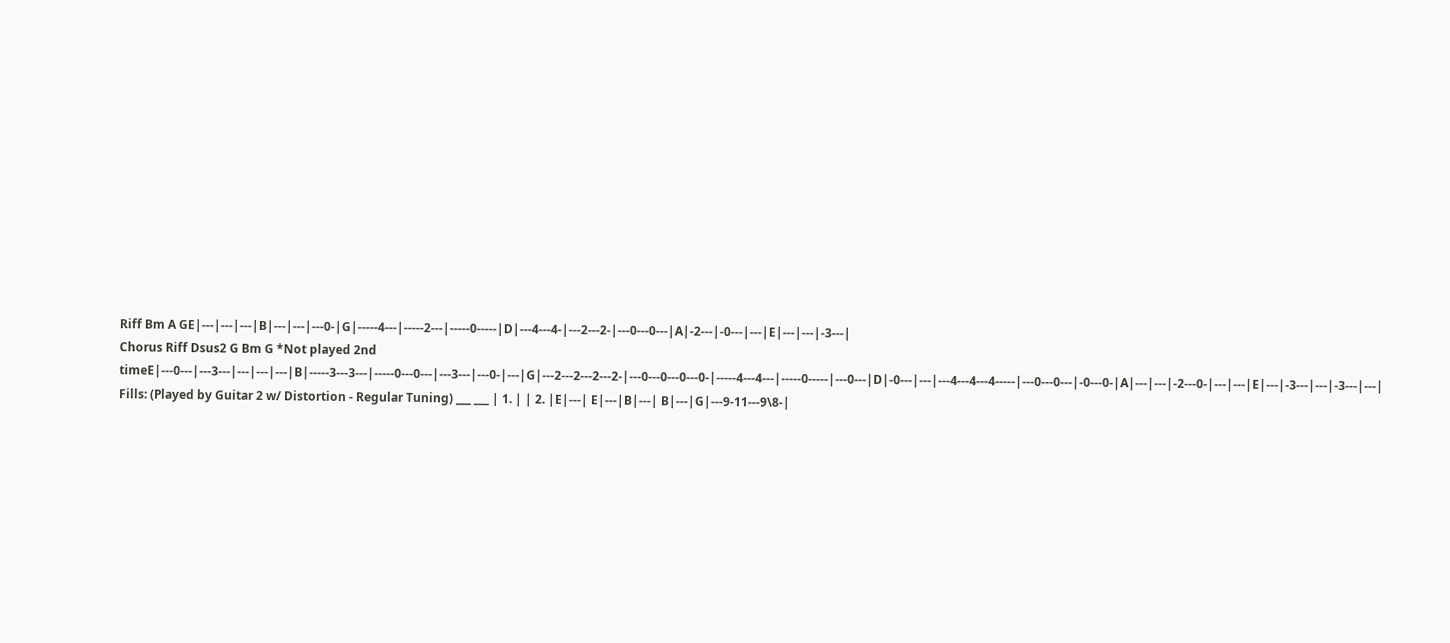Riff Bm A GE|---|---|---|B|---|---|---0-|G|-----4---|-----2---|-----0-----|D|---4---4-|---2---2-|---0---0---|A|-2---|-0---|---|E|---|---|-3---|
Chorus Riff Dsus2 G Bm G *Not played 2nd timeE|---0---|---3---|---|---|---|B|-----3---3---|-----0---0---|---3---|---0-|---|G|---2---2---2---2-|---0---0---0---0-|-----4---4---|-----0-----|---0---|D|-0---|---|---4---4---4-----|---0---0---|-0---0-|A|---|---|-2---0-|---|---|E|---|-3---|---|-3---|---|
Fills: (Played by Guitar 2 w/ Distortion - Regular Tuning) ___ ___ | 1. | | 2. |E|---| E|---|B|---| B|---|G|---9-11---9\8-|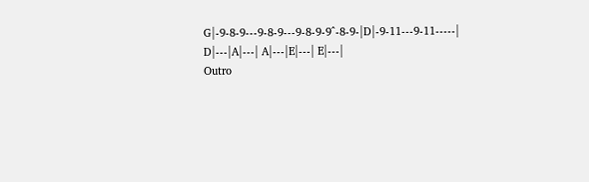G|-9-8-9---9-8-9---9-8-9-9^-8-9-|D|-9-11---9-11-----| D|---|A|---| A|---|E|---| E|---|
Outro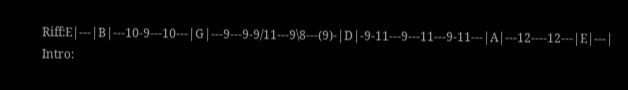Riff:E|---|B|---10-9---10---|G|---9---9-9/11---9\8---(9)-|D|-9-11---9---11---9-11---|A|---12----12---|E|---|
Intro: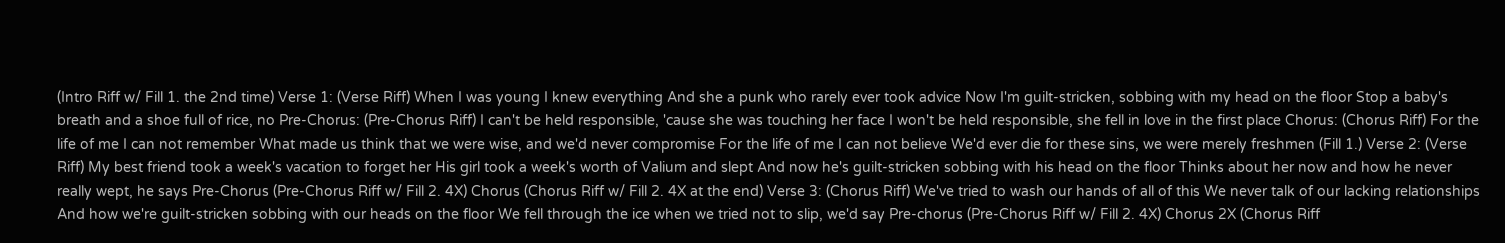(Intro Riff w/ Fill 1. the 2nd time) Verse 1: (Verse Riff) When I was young I knew everything And she a punk who rarely ever took advice Now I'm guilt-stricken, sobbing with my head on the floor Stop a baby's breath and a shoe full of rice, no Pre-Chorus: (Pre-Chorus Riff) I can't be held responsible, 'cause she was touching her face I won't be held responsible, she fell in love in the first place Chorus: (Chorus Riff) For the life of me I can not remember What made us think that we were wise, and we'd never compromise For the life of me I can not believe We'd ever die for these sins, we were merely freshmen (Fill 1.) Verse 2: (Verse Riff) My best friend took a week's vacation to forget her His girl took a week's worth of Valium and slept And now he's guilt-stricken sobbing with his head on the floor Thinks about her now and how he never really wept, he says Pre-Chorus (Pre-Chorus Riff w/ Fill 2. 4X) Chorus (Chorus Riff w/ Fill 2. 4X at the end) Verse 3: (Chorus Riff) We've tried to wash our hands of all of this We never talk of our lacking relationships And how we're guilt-stricken sobbing with our heads on the floor We fell through the ice when we tried not to slip, we'd say Pre-chorus (Pre-Chorus Riff w/ Fill 2. 4X) Chorus 2X (Chorus Riff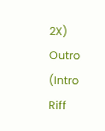2X) Outro (Intro Riff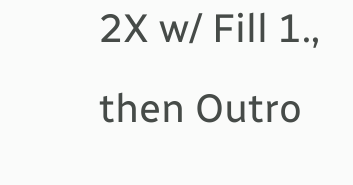2X w/ Fill 1., then Outro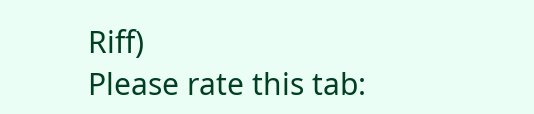Riff)
Please rate this tab: